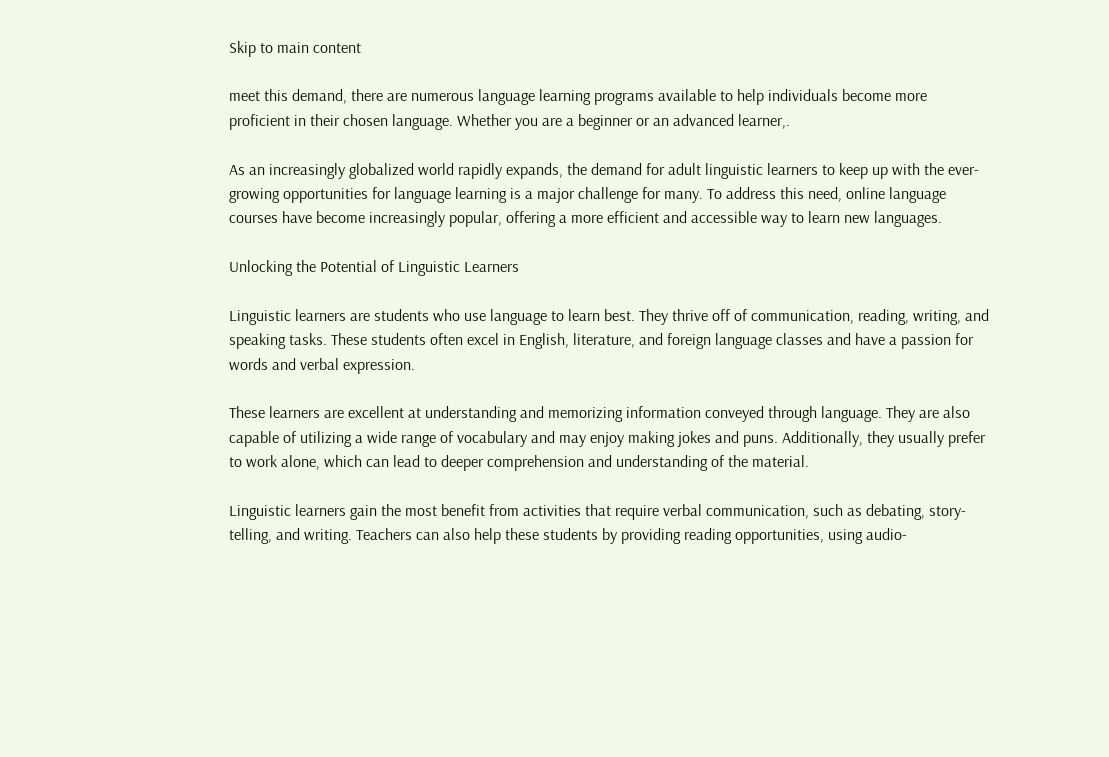Skip to main content

meet this demand, there are numerous language learning programs available to help individuals become more proficient in their chosen language. Whether you are a beginner or an advanced learner,.

As an increasingly globalized world rapidly expands, the demand for adult linguistic learners to keep up with the ever-growing opportunities for language learning is a major challenge for many. To address this need, online language courses have become increasingly popular, offering a more efficient and accessible way to learn new languages.

Unlocking the Potential of Linguistic Learners

Linguistic learners are students who use language to learn best. They thrive off of communication, reading, writing, and speaking tasks. These students often excel in English, literature, and foreign language classes and have a passion for words and verbal expression.

These learners are excellent at understanding and memorizing information conveyed through language. They are also capable of utilizing a wide range of vocabulary and may enjoy making jokes and puns. Additionally, they usually prefer to work alone, which can lead to deeper comprehension and understanding of the material.

Linguistic learners gain the most benefit from activities that require verbal communication, such as debating, story-telling, and writing. Teachers can also help these students by providing reading opportunities, using audio-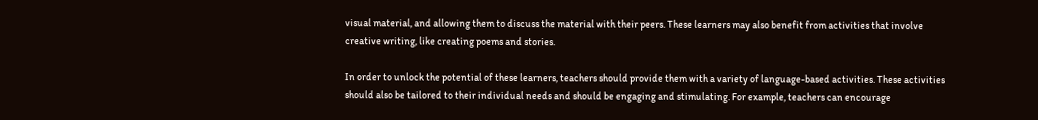visual material, and allowing them to discuss the material with their peers. These learners may also benefit from activities that involve creative writing, like creating poems and stories.

In order to unlock the potential of these learners, teachers should provide them with a variety of language-based activities. These activities should also be tailored to their individual needs and should be engaging and stimulating. For example, teachers can encourage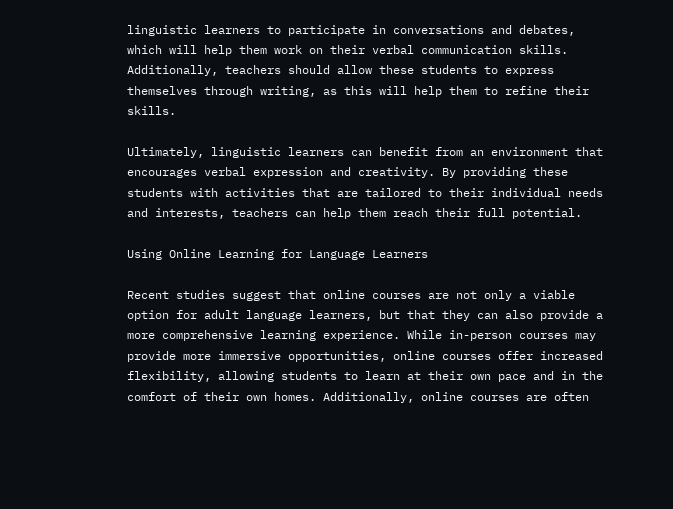linguistic learners to participate in conversations and debates, which will help them work on their verbal communication skills. Additionally, teachers should allow these students to express themselves through writing, as this will help them to refine their skills.

Ultimately, linguistic learners can benefit from an environment that encourages verbal expression and creativity. By providing these students with activities that are tailored to their individual needs and interests, teachers can help them reach their full potential.

Using Online Learning for Language Learners

Recent studies suggest that online courses are not only a viable option for adult language learners, but that they can also provide a more comprehensive learning experience. While in-person courses may provide more immersive opportunities, online courses offer increased flexibility, allowing students to learn at their own pace and in the comfort of their own homes. Additionally, online courses are often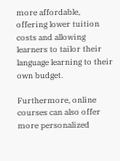more affordable, offering lower tuition costs and allowing learners to tailor their language learning to their own budget.

Furthermore, online courses can also offer more personalized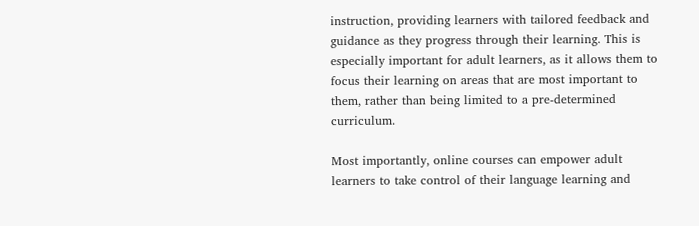instruction, providing learners with tailored feedback and guidance as they progress through their learning. This is especially important for adult learners, as it allows them to focus their learning on areas that are most important to them, rather than being limited to a pre-determined curriculum.

Most importantly, online courses can empower adult learners to take control of their language learning and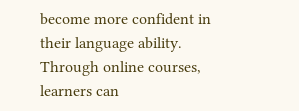become more confident in their language ability. Through online courses, learners can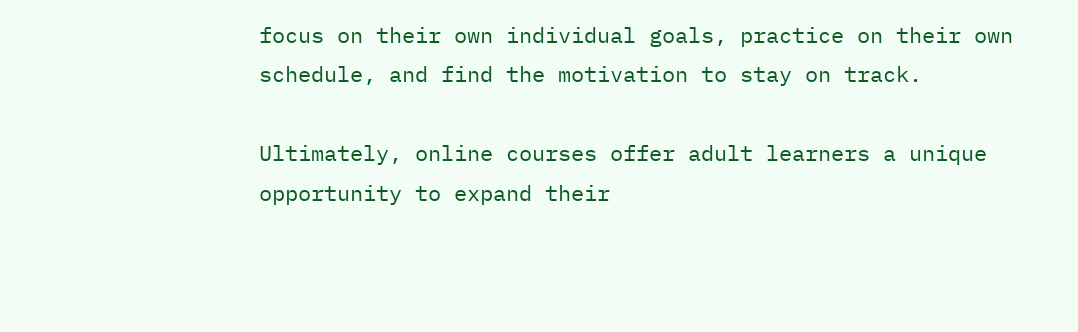focus on their own individual goals, practice on their own schedule, and find the motivation to stay on track.

Ultimately, online courses offer adult learners a unique opportunity to expand their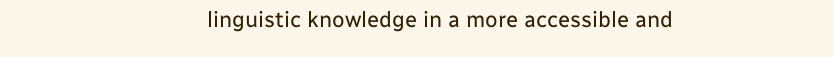linguistic knowledge in a more accessible and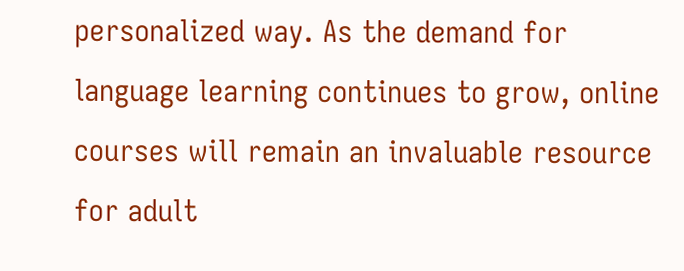personalized way. As the demand for language learning continues to grow, online courses will remain an invaluable resource for adult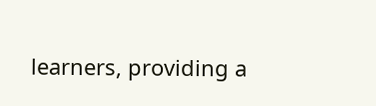learners, providing a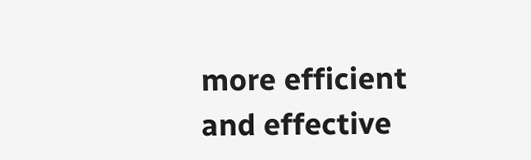more efficient and effective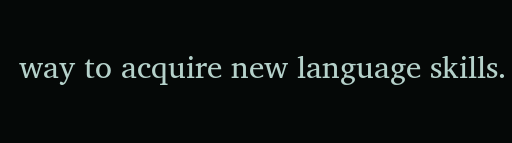way to acquire new language skills.